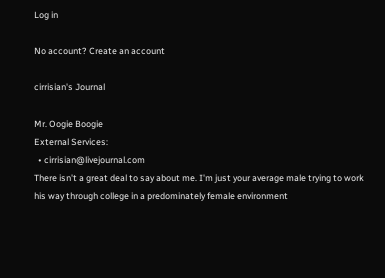Log in

No account? Create an account

cirrisian's Journal

Mr. Oogie Boogie
External Services:
  • cirrisian@livejournal.com
There isn't a great deal to say about me. I'm just your average male trying to work his way through college in a predominately female environment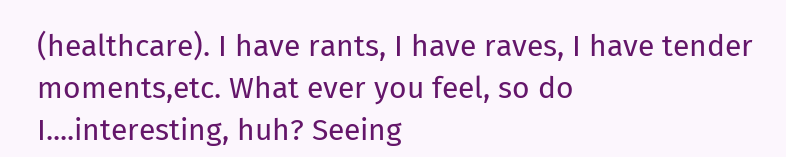(healthcare). I have rants, I have raves, I have tender moments,etc. What ever you feel, so do I....interesting, huh? Seeing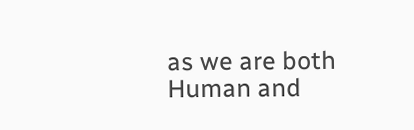as we are both Human and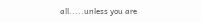all.....unless you are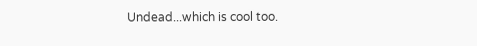Undead...which is cool too.